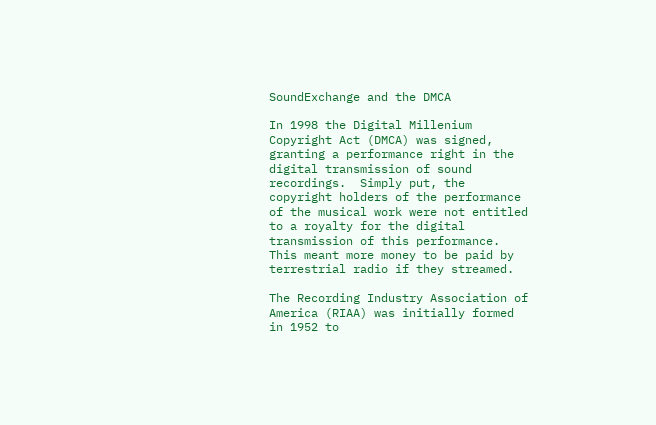SoundExchange and the DMCA

In 1998 the Digital Millenium Copyright Act (DMCA) was signed, granting a performance right in the digital transmission of sound recordings.  Simply put, the copyright holders of the performance of the musical work were not entitled to a royalty for the digital transmission of this performance.  This meant more money to be paid by terrestrial radio if they streamed.

The Recording Industry Association of America (RIAA) was initially formed in 1952 to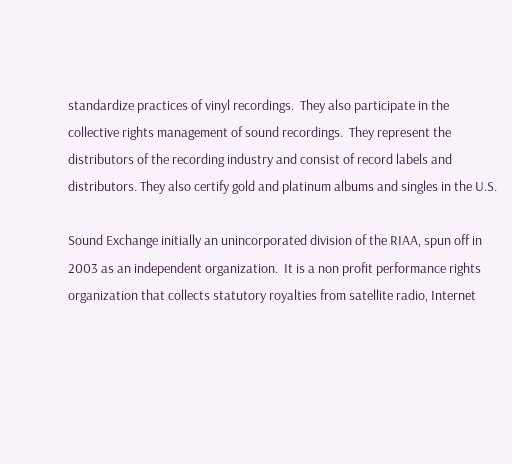standardize practices of vinyl recordings.  They also participate in the collective rights management of sound recordings.  They represent the distributors of the recording industry and consist of record labels and distributors. They also certify gold and platinum albums and singles in the U.S.

Sound Exchange initially an unincorporated division of the RIAA, spun off in 2003 as an independent organization.  It is a non profit performance rights organization that collects statutory royalties from satellite radio, Internet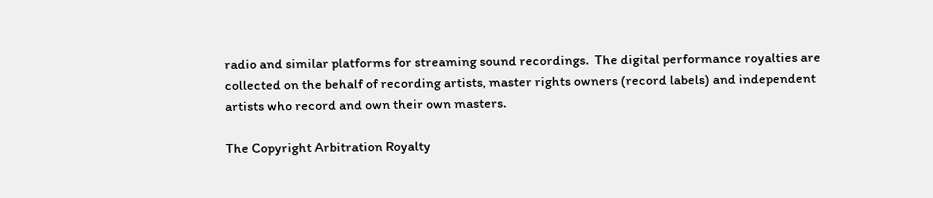radio and similar platforms for streaming sound recordings.  The digital performance royalties are collected on the behalf of recording artists, master rights owners (record labels) and independent artists who record and own their own masters.

The Copyright Arbitration Royalty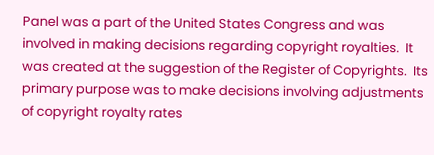Panel was a part of the United States Congress and was involved in making decisions regarding copyright royalties.  It was created at the suggestion of the Register of Copyrights.  Its primary purpose was to make decisions involving adjustments of copyright royalty rates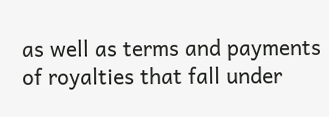as well as terms and payments of royalties that fall under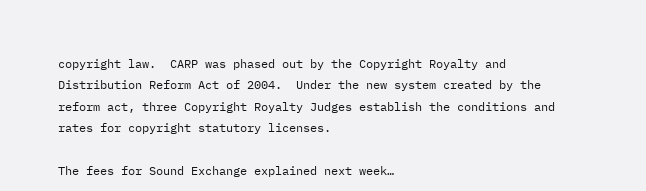copyright law.  CARP was phased out by the Copyright Royalty and Distribution Reform Act of 2004.  Under the new system created by the reform act, three Copyright Royalty Judges establish the conditions and rates for copyright statutory licenses.

The fees for Sound Exchange explained next week…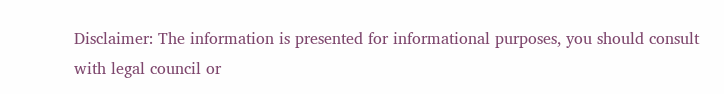Disclaimer: The information is presented for informational purposes, you should consult with legal council or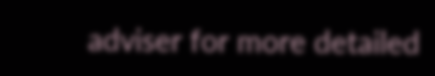adviser for more detailed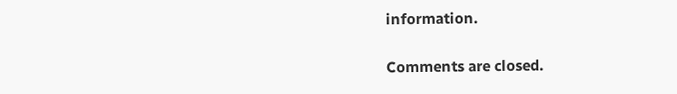information.

Comments are closed.